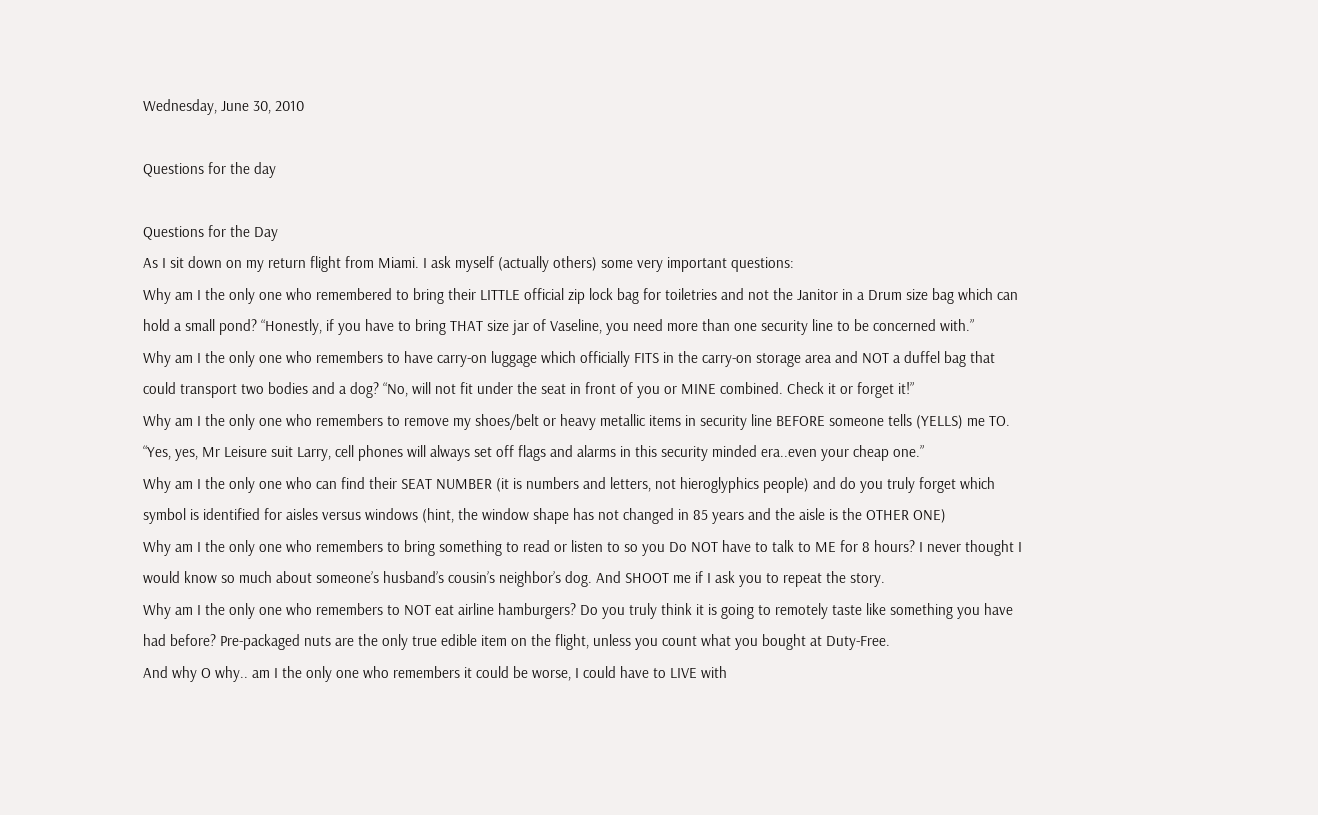Wednesday, June 30, 2010

Questions for the day

Questions for the Day
As I sit down on my return flight from Miami. I ask myself (actually others) some very important questions:
Why am I the only one who remembered to bring their LITTLE official zip lock bag for toiletries and not the Janitor in a Drum size bag which can hold a small pond? “Honestly, if you have to bring THAT size jar of Vaseline, you need more than one security line to be concerned with.”
Why am I the only one who remembers to have carry-on luggage which officially FITS in the carry-on storage area and NOT a duffel bag that could transport two bodies and a dog? “No, will not fit under the seat in front of you or MINE combined. Check it or forget it!”
Why am I the only one who remembers to remove my shoes/belt or heavy metallic items in security line BEFORE someone tells (YELLS) me TO. “Yes, yes, Mr Leisure suit Larry, cell phones will always set off flags and alarms in this security minded era..even your cheap one.”
Why am I the only one who can find their SEAT NUMBER (it is numbers and letters, not hieroglyphics people) and do you truly forget which symbol is identified for aisles versus windows (hint, the window shape has not changed in 85 years and the aisle is the OTHER ONE)
Why am I the only one who remembers to bring something to read or listen to so you Do NOT have to talk to ME for 8 hours? I never thought I would know so much about someone’s husband’s cousin’s neighbor’s dog. And SHOOT me if I ask you to repeat the story.
Why am I the only one who remembers to NOT eat airline hamburgers? Do you truly think it is going to remotely taste like something you have had before? Pre-packaged nuts are the only true edible item on the flight, unless you count what you bought at Duty-Free.
And why O why.. am I the only one who remembers it could be worse, I could have to LIVE with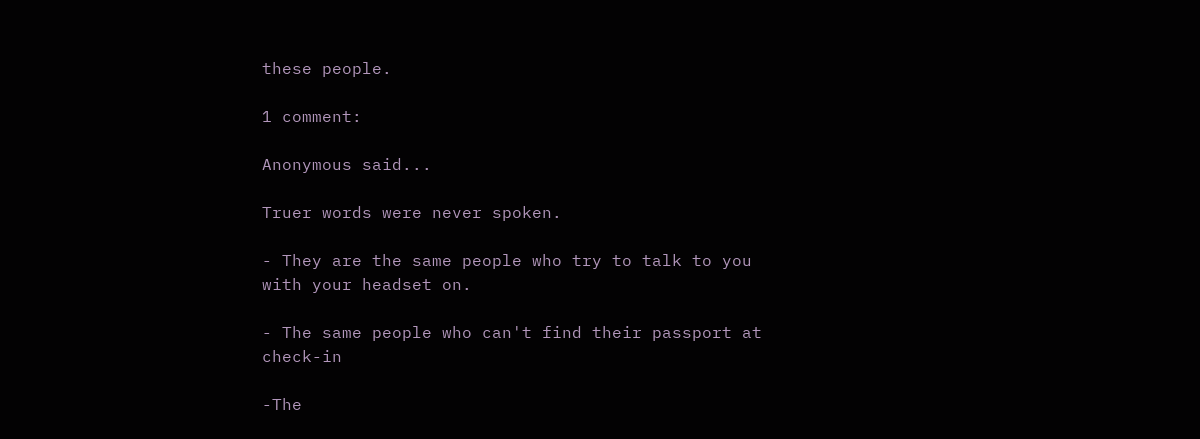these people.

1 comment:

Anonymous said...

Truer words were never spoken.

- They are the same people who try to talk to you with your headset on.

- The same people who can't find their passport at check-in

-The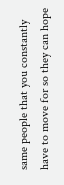same people that you constantly have to move for so they can hope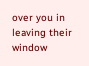over you in leaving their window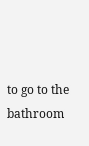to go to the bathroom